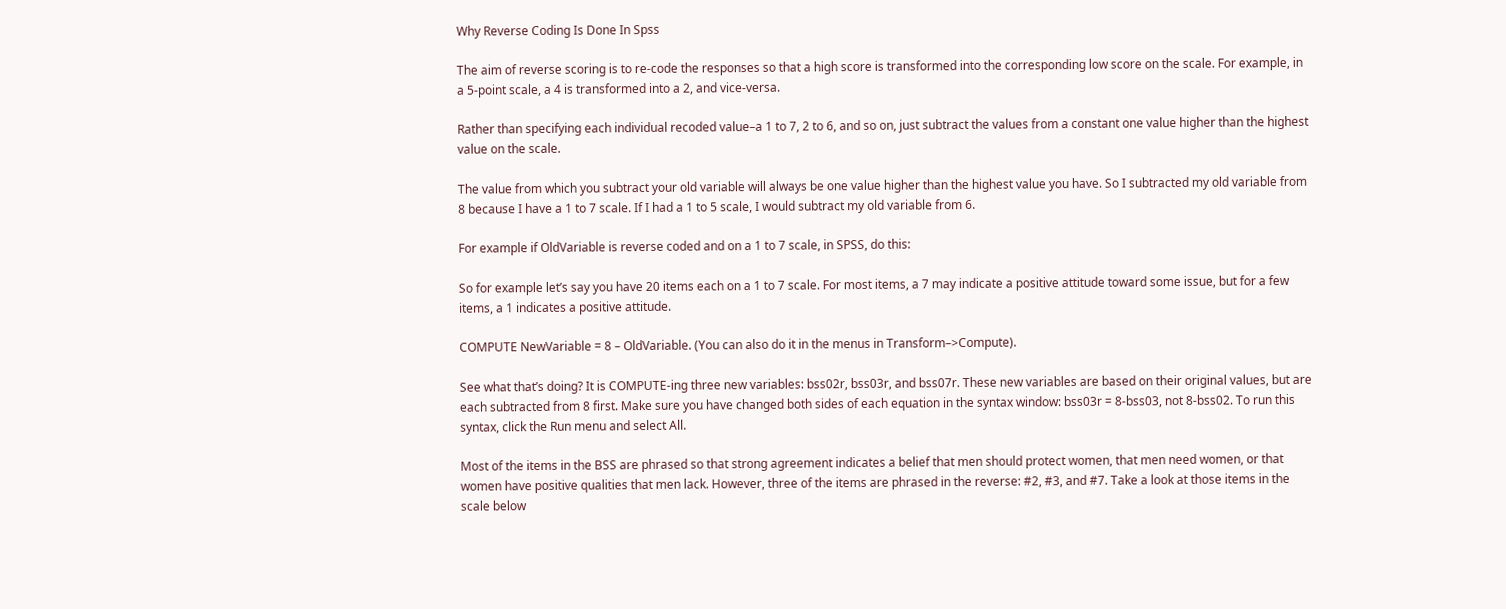Why Reverse Coding Is Done In Spss

The aim of reverse scoring is to re-code the responses so that a high score is transformed into the corresponding low score on the scale. For example, in a 5-point scale, a 4 is transformed into a 2, and vice-versa.

Rather than specifying each individual recoded value–a 1 to 7, 2 to 6, and so on, just subtract the values from a constant one value higher than the highest value on the scale.

The value from which you subtract your old variable will always be one value higher than the highest value you have. So I subtracted my old variable from 8 because I have a 1 to 7 scale. If I had a 1 to 5 scale, I would subtract my old variable from 6.

For example if OldVariable is reverse coded and on a 1 to 7 scale, in SPSS, do this:

So for example let’s say you have 20 items each on a 1 to 7 scale. For most items, a 7 may indicate a positive attitude toward some issue, but for a few items, a 1 indicates a positive attitude.

COMPUTE NewVariable = 8 – OldVariable. (You can also do it in the menus in Transform–>Compute).

See what that’s doing? It is COMPUTE-ing three new variables: bss02r, bss03r, and bss07r. These new variables are based on their original values, but are each subtracted from 8 first. Make sure you have changed both sides of each equation in the syntax window: bss03r = 8-bss03, not 8-bss02. To run this syntax, click the Run menu and select All.

Most of the items in the BSS are phrased so that strong agreement indicates a belief that men should protect women, that men need women, or that women have positive qualities that men lack. However, three of the items are phrased in the reverse: #2, #3, and #7. Take a look at those items in the scale below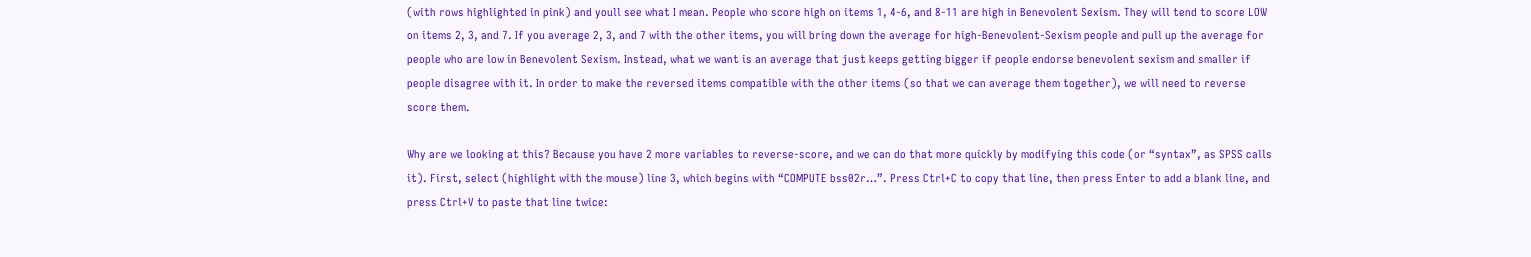(with rows highlighted in pink) and youll see what I mean. People who score high on items 1, 4-6, and 8-11 are high in Benevolent Sexism. They will tend to score LOW on items 2, 3, and 7. If you average 2, 3, and 7 with the other items, you will bring down the average for high-Benevolent-Sexism people and pull up the average for people who are low in Benevolent Sexism. Instead, what we want is an average that just keeps getting bigger if people endorse benevolent sexism and smaller if people disagree with it. In order to make the reversed items compatible with the other items (so that we can average them together), we will need to reverse score them.

Why are we looking at this? Because you have 2 more variables to reverse-score, and we can do that more quickly by modifying this code (or “syntax”, as SPSS calls it). First, select (highlight with the mouse) line 3, which begins with “COMPUTE bss02r…”. Press Ctrl+C to copy that line, then press Enter to add a blank line, and press Ctrl+V to paste that line twice: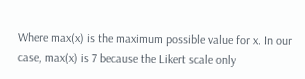Where max(x) is the maximum possible value for x. In our case, max(x) is 7 because the Likert scale only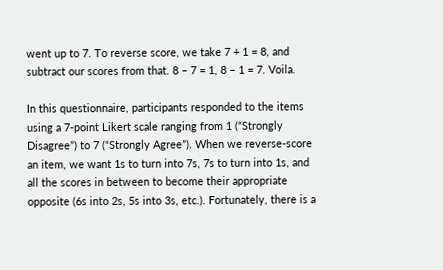went up to 7. To reverse score, we take 7 + 1 = 8, and subtract our scores from that. 8 – 7 = 1, 8 – 1 = 7. Voila.

In this questionnaire, participants responded to the items using a 7-point Likert scale ranging from 1 (“Strongly Disagree”) to 7 (“Strongly Agree”). When we reverse-score an item, we want 1s to turn into 7s, 7s to turn into 1s, and all the scores in between to become their appropriate opposite (6s into 2s, 5s into 3s, etc.). Fortunately, there is a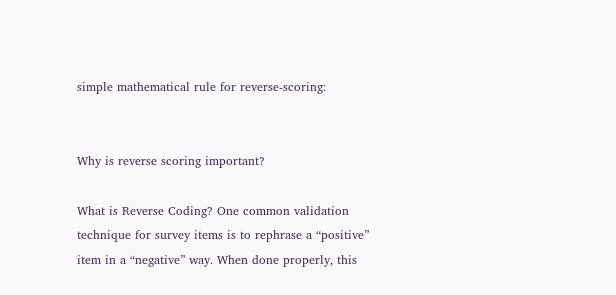simple mathematical rule for reverse-scoring:


Why is reverse scoring important?

What is Reverse Coding? One common validation technique for survey items is to rephrase a “positive” item in a “negative” way. When done properly, this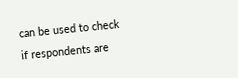can be used to check if respondents are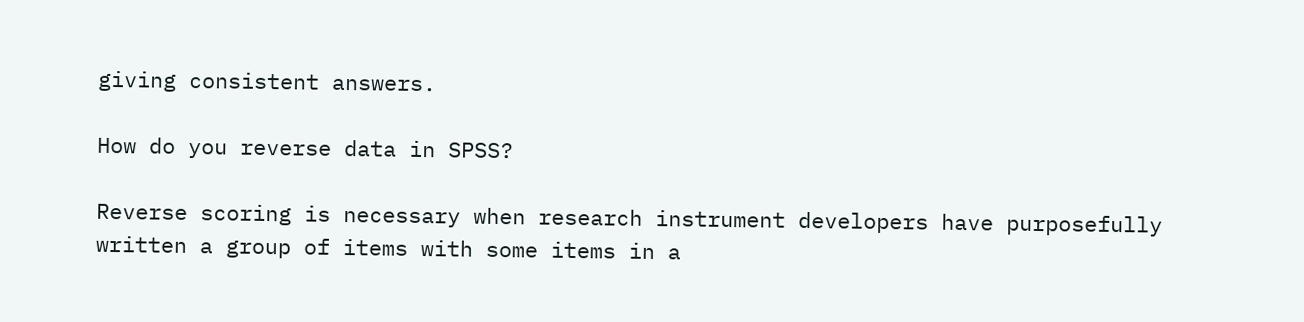giving consistent answers.

How do you reverse data in SPSS?

Reverse scoring is necessary when research instrument developers have purposefully written a group of items with some items in a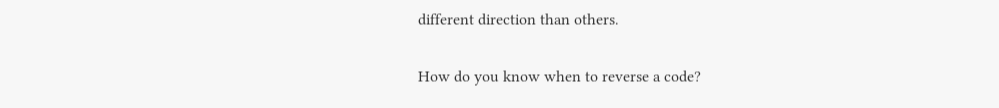different direction than others.

How do you know when to reverse a code?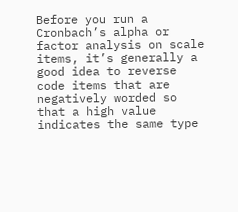Before you run a Cronbach’s alpha or factor analysis on scale items, it’s generally a good idea to reverse code items that are negatively worded so that a high value indicates the same type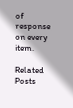of response on every item.

Related Posts